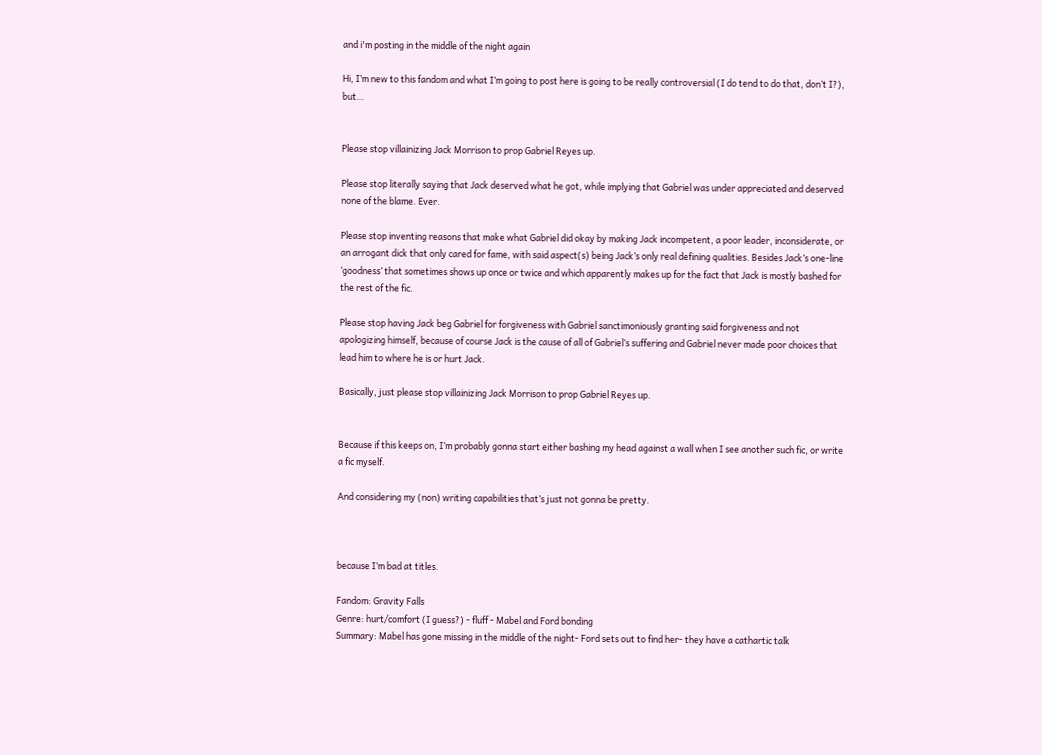and i'm posting in the middle of the night again

Hi, I’m new to this fandom and what I’m going to post here is going to be really controversial (I do tend to do that, don’t I?), but…


Please stop villainizing Jack Morrison to prop Gabriel Reyes up.

Please stop literally saying that Jack deserved what he got, while implying that Gabriel was under appreciated and deserved none of the blame. Ever.

Please stop inventing reasons that make what Gabriel did okay by making Jack incompetent, a poor leader, inconsiderate, or an arrogant dick that only cared for fame, with said aspect(s) being Jack’s only real defining qualities. Besides Jack’s one-line ‘goodness’ that sometimes shows up once or twice and which apparently makes up for the fact that Jack is mostly bashed for the rest of the fic.

Please stop having Jack beg Gabriel for forgiveness with Gabriel sanctimoniously granting said forgiveness and not apologizing himself, because of course Jack is the cause of all of Gabriel’s suffering and Gabriel never made poor choices that lead him to where he is or hurt Jack.

Basically, just please stop villainizing Jack Morrison to prop Gabriel Reyes up.


Because if this keeps on, I’m probably gonna start either bashing my head against a wall when I see another such fic, or write a fic myself.

And considering my (non) writing capabilities that’s just not gonna be pretty.



because I’m bad at titles.

Fandom: Gravity Falls
Genre: hurt/comfort (I guess?) - fluff - Mabel and Ford bonding
Summary: Mabel has gone missing in the middle of the night- Ford sets out to find her- they have a cathartic talk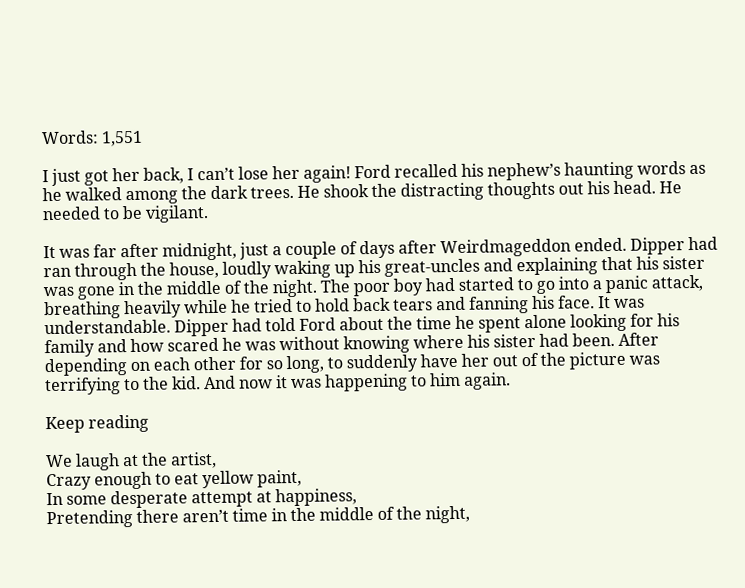Words: 1,551

I just got her back, I can’t lose her again! Ford recalled his nephew’s haunting words as he walked among the dark trees. He shook the distracting thoughts out his head. He needed to be vigilant.

It was far after midnight, just a couple of days after Weirdmageddon ended. Dipper had ran through the house, loudly waking up his great-uncles and explaining that his sister was gone in the middle of the night. The poor boy had started to go into a panic attack, breathing heavily while he tried to hold back tears and fanning his face. It was understandable. Dipper had told Ford about the time he spent alone looking for his family and how scared he was without knowing where his sister had been. After depending on each other for so long, to suddenly have her out of the picture was terrifying to the kid. And now it was happening to him again.

Keep reading

We laugh at the artist,
Crazy enough to eat yellow paint,
In some desperate attempt at happiness,
Pretending there aren’t time in the middle of the night,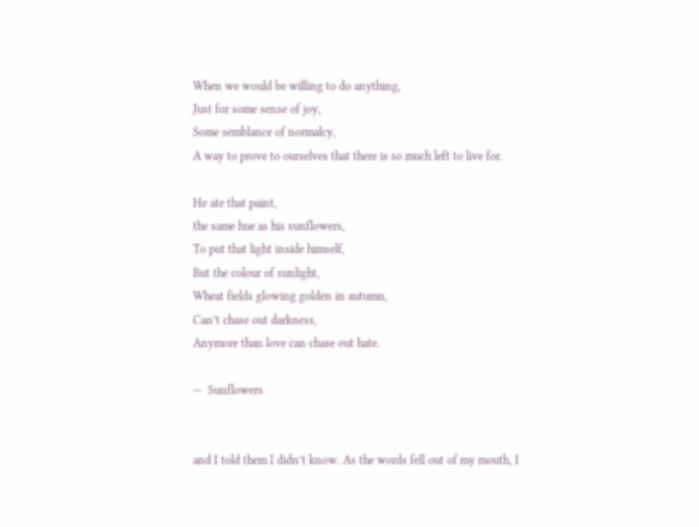When we would be willing to do anything,
Just for some sense of joy,
Some semblance of normalcy,
A way to prove to ourselves that there is so much left to live for.

He ate that paint,
the same hue as his sunflowers,
To put that light inside himself,
But the colour of sunlight,
Wheat fields glowing golden in autumn,
Can’t chase out darkness,
Anymore than love can chase out hate.

—  Sunflowers


and I told them I didn’t know. As the words fell out of my mouth, I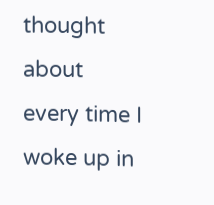thought about every time I woke up in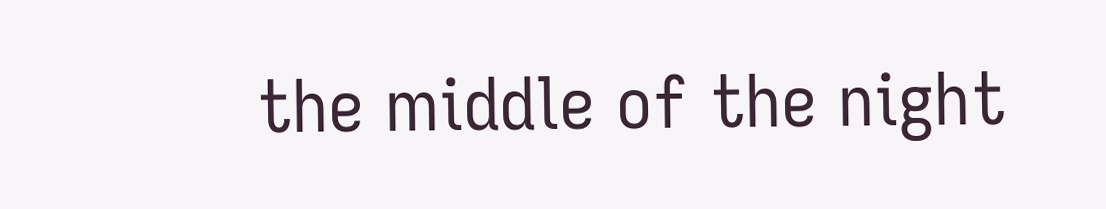the middle of the night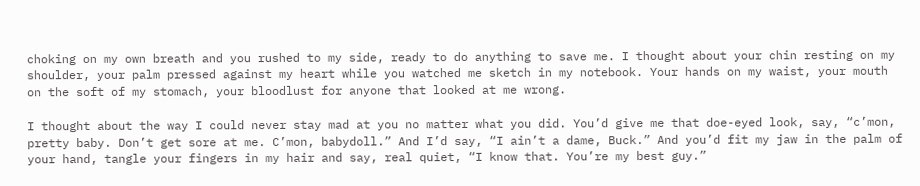choking on my own breath and you rushed to my side, ready to do anything to save me. I thought about your chin resting on my shoulder, your palm pressed against my heart while you watched me sketch in my notebook. Your hands on my waist, your mouth on the soft of my stomach, your bloodlust for anyone that looked at me wrong.

I thought about the way I could never stay mad at you no matter what you did. You’d give me that doe-eyed look, say, “c’mon, pretty baby. Don’t get sore at me. C’mon, babydoll.” And I’d say, “I ain’t a dame, Buck.” And you’d fit my jaw in the palm of your hand, tangle your fingers in my hair and say, real quiet, “I know that. You’re my best guy.”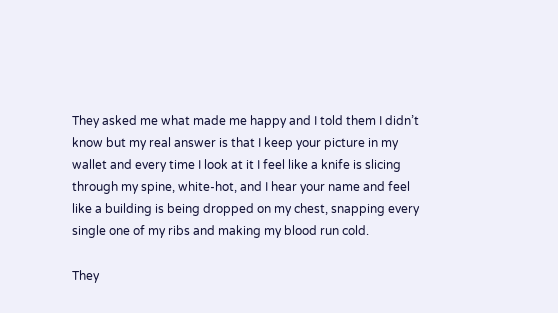They asked me what made me happy and I told them I didn’t know but my real answer is that I keep your picture in my wallet and every time I look at it I feel like a knife is slicing through my spine, white-hot, and I hear your name and feel like a building is being dropped on my chest, snapping every single one of my ribs and making my blood run cold.

They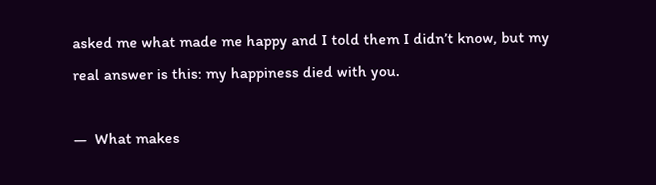asked me what made me happy and I told them I didn’t know, but my real answer is this: my happiness died with you.

—  What makes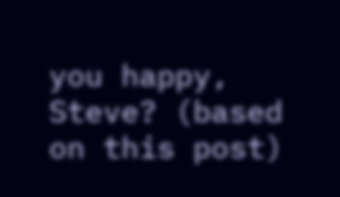you happy, Steve? (based on this post)